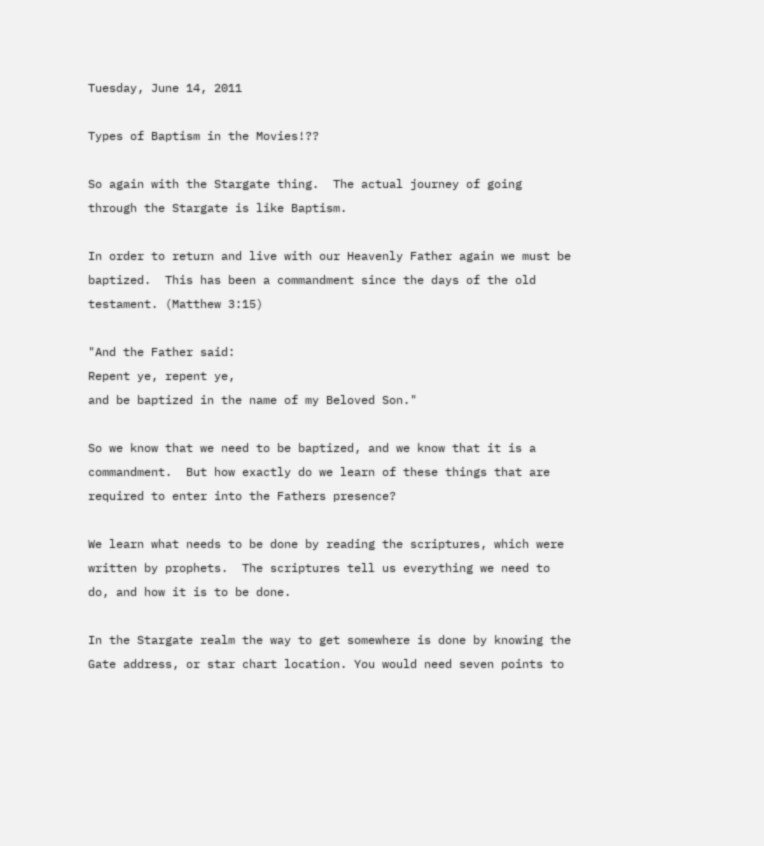Tuesday, June 14, 2011

Types of Baptism in the Movies!??

So again with the Stargate thing.  The actual journey of going through the Stargate is like Baptism.

In order to return and live with our Heavenly Father again we must be baptized.  This has been a commandment since the days of the old testament. (Matthew 3:15)

"And the Father said:
Repent ye, repent ye,
and be baptized in the name of my Beloved Son."

So we know that we need to be baptized, and we know that it is a commandment.  But how exactly do we learn of these things that are required to enter into the Fathers presence?

We learn what needs to be done by reading the scriptures, which were written by prophets.  The scriptures tell us everything we need to do, and how it is to be done.

In the Stargate realm the way to get somewhere is done by knowing the Gate address, or star chart location. You would need seven points to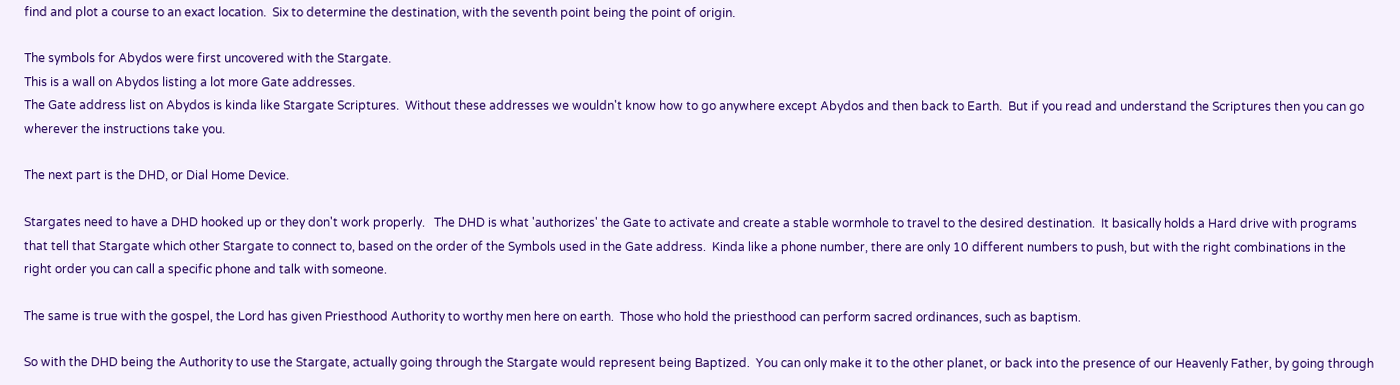find and plot a course to an exact location.  Six to determine the destination, with the seventh point being the point of origin.

The symbols for Abydos were first uncovered with the Stargate.
This is a wall on Abydos listing a lot more Gate addresses.
The Gate address list on Abydos is kinda like Stargate Scriptures.  Without these addresses we wouldn't know how to go anywhere except Abydos and then back to Earth.  But if you read and understand the Scriptures then you can go wherever the instructions take you.

The next part is the DHD, or Dial Home Device.

Stargates need to have a DHD hooked up or they don't work properly.   The DHD is what 'authorizes' the Gate to activate and create a stable wormhole to travel to the desired destination.  It basically holds a Hard drive with programs that tell that Stargate which other Stargate to connect to, based on the order of the Symbols used in the Gate address.  Kinda like a phone number, there are only 10 different numbers to push, but with the right combinations in the right order you can call a specific phone and talk with someone.

The same is true with the gospel, the Lord has given Priesthood Authority to worthy men here on earth.  Those who hold the priesthood can perform sacred ordinances, such as baptism.

So with the DHD being the Authority to use the Stargate, actually going through the Stargate would represent being Baptized.  You can only make it to the other planet, or back into the presence of our Heavenly Father, by going through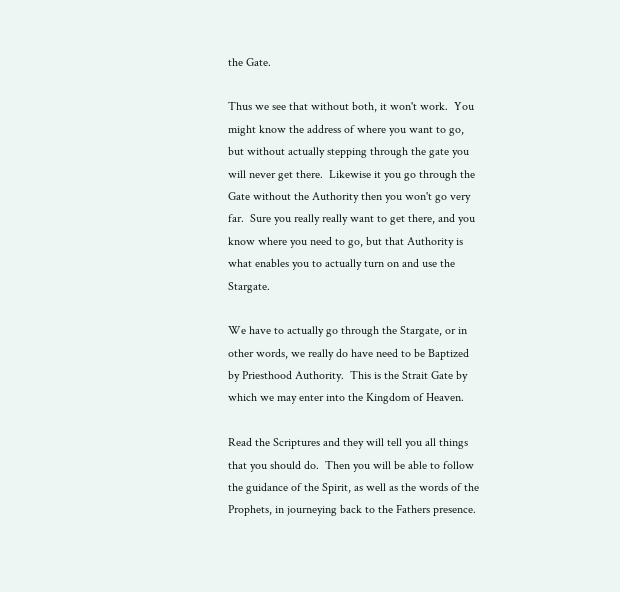the Gate.

Thus we see that without both, it won't work.  You might know the address of where you want to go, but without actually stepping through the gate you will never get there.  Likewise it you go through the Gate without the Authority then you won't go very far.  Sure you really really want to get there, and you know where you need to go, but that Authority is what enables you to actually turn on and use the Stargate.

We have to actually go through the Stargate, or in other words, we really do have need to be Baptized by Priesthood Authority.  This is the Strait Gate by which we may enter into the Kingdom of Heaven.

Read the Scriptures and they will tell you all things that you should do.  Then you will be able to follow the guidance of the Spirit, as well as the words of the Prophets, in journeying back to the Fathers presence.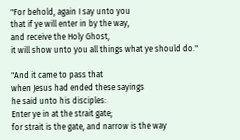"For behold, again I say unto you
that if ye will enter in by the way,
and receive the Holy Ghost,
it will show unto you all things what ye should do."

"And it came to pass that
when Jesus had ended these sayings
he said unto his disciples:
Enter ye in at the strait gate;
for strait is the gate, and narrow is the way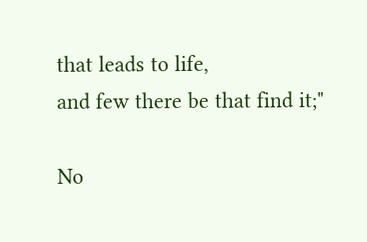that leads to life,
and few there be that find it;"

No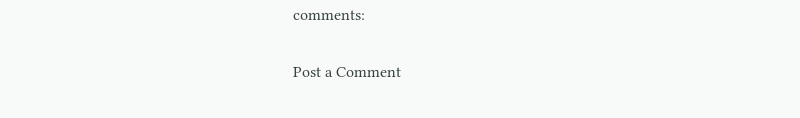comments:

Post a Comment